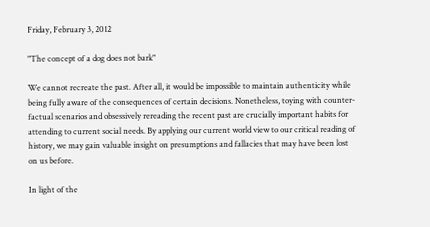Friday, February 3, 2012

"The concept of a dog does not bark"

We cannot recreate the past. After all, it would be impossible to maintain authenticity while being fully aware of the consequences of certain decisions. Nonetheless, toying with counter-factual scenarios and obsessively rereading the recent past are crucially important habits for attending to current social needs. By applying our current world view to our critical reading of history, we may gain valuable insight on presumptions and fallacies that may have been lost on us before.

In light of the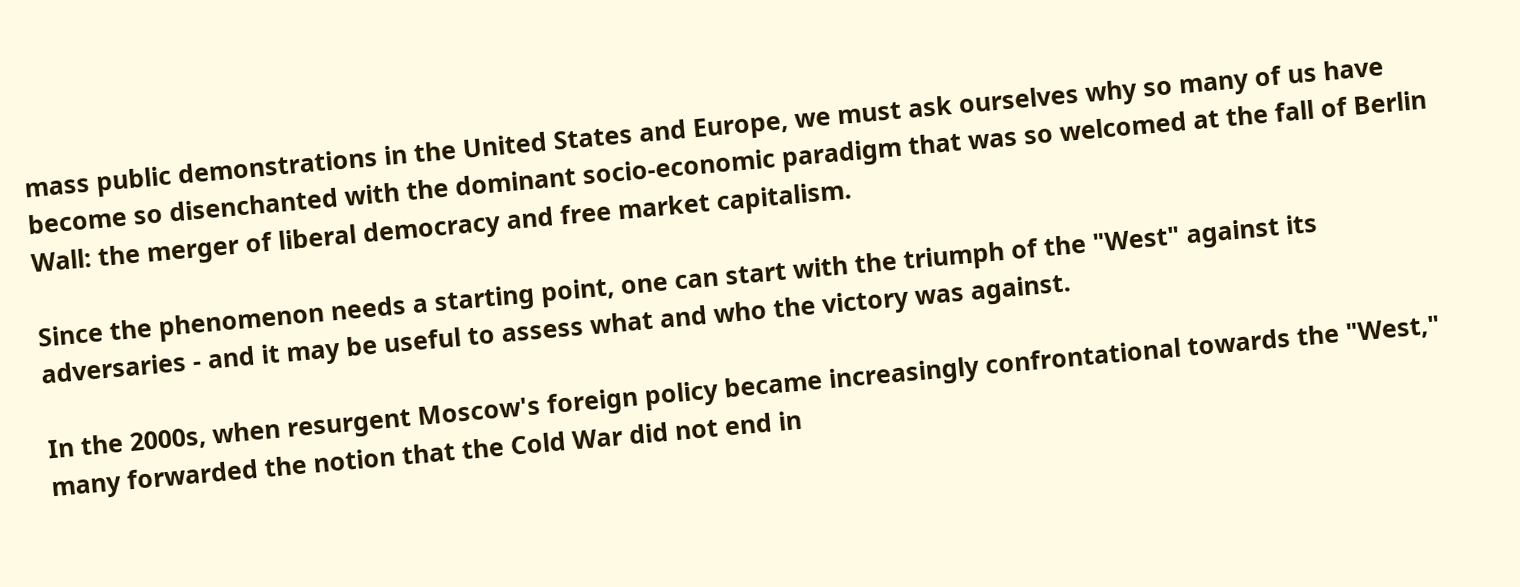mass public demonstrations in the United States and Europe, we must ask ourselves why so many of us have become so disenchanted with the dominant socio-economic paradigm that was so welcomed at the fall of Berlin Wall: the merger of liberal democracy and free market capitalism.

Since the phenomenon needs a starting point, one can start with the triumph of the "West" against its adversaries - and it may be useful to assess what and who the victory was against.

In the 2000s, when resurgent Moscow's foreign policy became increasingly confrontational towards the "West," many forwarded the notion that the Cold War did not end in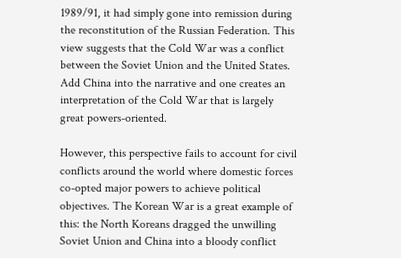1989/91, it had simply gone into remission during the reconstitution of the Russian Federation. This view suggests that the Cold War was a conflict between the Soviet Union and the United States. Add China into the narrative and one creates an interpretation of the Cold War that is largely great powers-oriented.

However, this perspective fails to account for civil conflicts around the world where domestic forces co-opted major powers to achieve political objectives. The Korean War is a great example of this: the North Koreans dragged the unwilling Soviet Union and China into a bloody conflict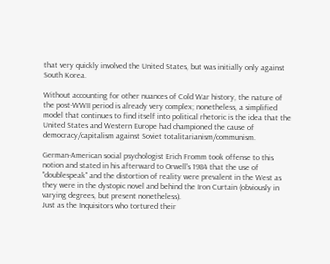that very quickly involved the United States, but was initially only against South Korea.

Without accounting for other nuances of Cold War history, the nature of the post-WWII period is already very complex; nonetheless, a simplified model that continues to find itself into political rhetoric is the idea that the United States and Western Europe had championed the cause of democracy/capitalism against Soviet totalitarianism/communism.

German-American social psychologist Erich Fromm took offense to this notion and stated in his afterward to Orwell's 1984 that the use of "doublespeak" and the distortion of reality were prevalent in the West as they were in the dystopic novel and behind the Iron Curtain (obviously in varying degrees, but present nonetheless).
Just as the Inquisitors who tortured their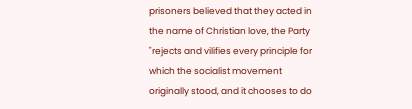prisoners believed that they acted in the name of Christian love, the Party "rejects and vilifies every principle for which the socialist movement originally stood, and it chooses to do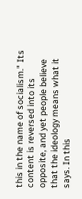this in the name of socialism." Its content is reversed into its opposite, and yet people believe that the ideology means what it says. In this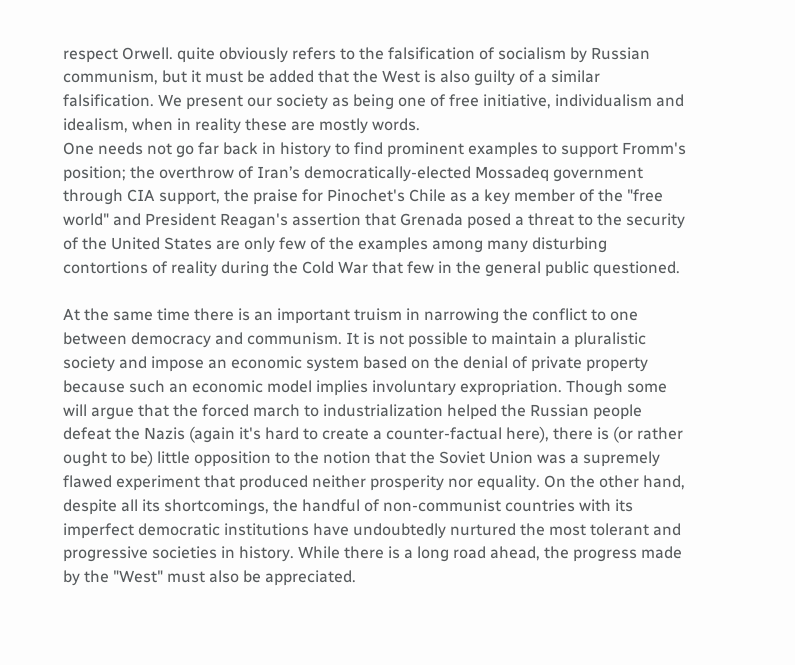respect Orwell. quite obviously refers to the falsification of socialism by Russian communism, but it must be added that the West is also guilty of a similar falsification. We present our society as being one of free initiative, individualism and idealism, when in reality these are mostly words.
One needs not go far back in history to find prominent examples to support Fromm's position; the overthrow of Iran’s democratically-elected Mossadeq government through CIA support, the praise for Pinochet's Chile as a key member of the "free world" and President Reagan's assertion that Grenada posed a threat to the security of the United States are only few of the examples among many disturbing contortions of reality during the Cold War that few in the general public questioned.

At the same time there is an important truism in narrowing the conflict to one between democracy and communism. It is not possible to maintain a pluralistic society and impose an economic system based on the denial of private property because such an economic model implies involuntary expropriation. Though some will argue that the forced march to industrialization helped the Russian people defeat the Nazis (again it's hard to create a counter-factual here), there is (or rather ought to be) little opposition to the notion that the Soviet Union was a supremely flawed experiment that produced neither prosperity nor equality. On the other hand, despite all its shortcomings, the handful of non-communist countries with its imperfect democratic institutions have undoubtedly nurtured the most tolerant and progressive societies in history. While there is a long road ahead, the progress made by the "West" must also be appreciated.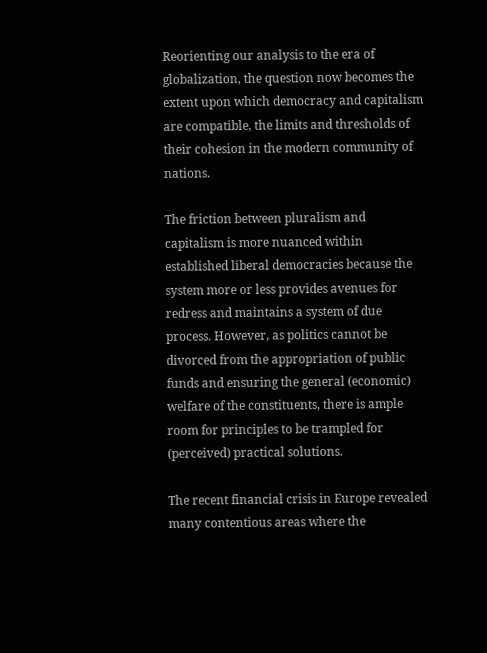Reorienting our analysis to the era of globalization, the question now becomes the extent upon which democracy and capitalism are compatible, the limits and thresholds of their cohesion in the modern community of nations.

The friction between pluralism and capitalism is more nuanced within established liberal democracies because the system more or less provides avenues for redress and maintains a system of due process. However, as politics cannot be divorced from the appropriation of public funds and ensuring the general (economic) welfare of the constituents, there is ample room for principles to be trampled for (perceived) practical solutions.

The recent financial crisis in Europe revealed many contentious areas where the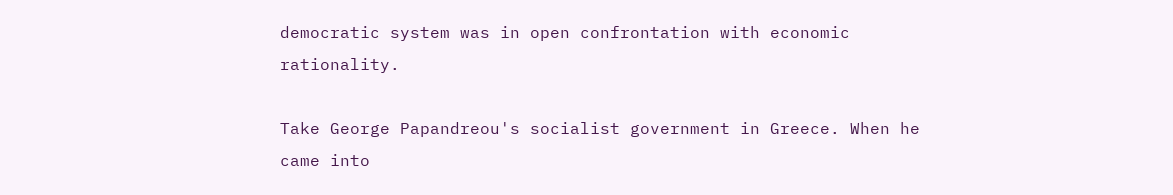democratic system was in open confrontation with economic rationality.

Take George Papandreou's socialist government in Greece. When he came into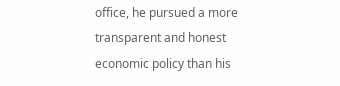office, he pursued a more transparent and honest economic policy than his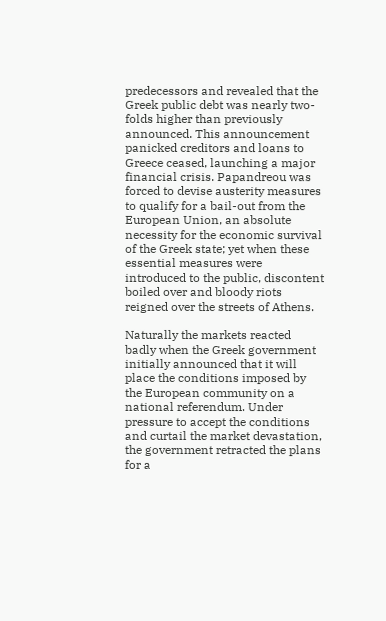predecessors and revealed that the Greek public debt was nearly two-folds higher than previously announced. This announcement panicked creditors and loans to Greece ceased, launching a major financial crisis. Papandreou was forced to devise austerity measures to qualify for a bail-out from the European Union, an absolute necessity for the economic survival of the Greek state; yet when these essential measures were introduced to the public, discontent boiled over and bloody riots reigned over the streets of Athens.

Naturally the markets reacted badly when the Greek government initially announced that it will place the conditions imposed by the European community on a national referendum. Under pressure to accept the conditions and curtail the market devastation, the government retracted the plans for a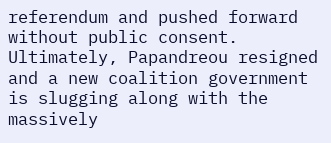referendum and pushed forward without public consent. Ultimately, Papandreou resigned and a new coalition government is slugging along with the massively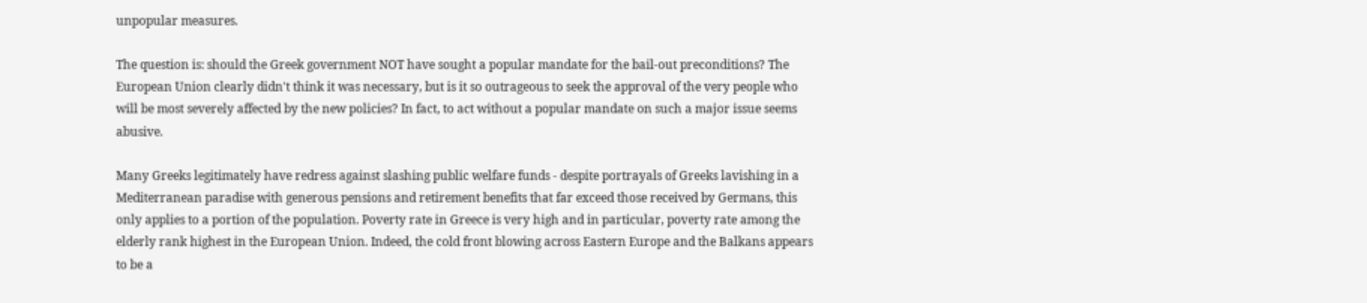unpopular measures.

The question is: should the Greek government NOT have sought a popular mandate for the bail-out preconditions? The European Union clearly didn't think it was necessary, but is it so outrageous to seek the approval of the very people who will be most severely affected by the new policies? In fact, to act without a popular mandate on such a major issue seems abusive.

Many Greeks legitimately have redress against slashing public welfare funds - despite portrayals of Greeks lavishing in a Mediterranean paradise with generous pensions and retirement benefits that far exceed those received by Germans, this only applies to a portion of the population. Poverty rate in Greece is very high and in particular, poverty rate among the elderly rank highest in the European Union. Indeed, the cold front blowing across Eastern Europe and the Balkans appears to be a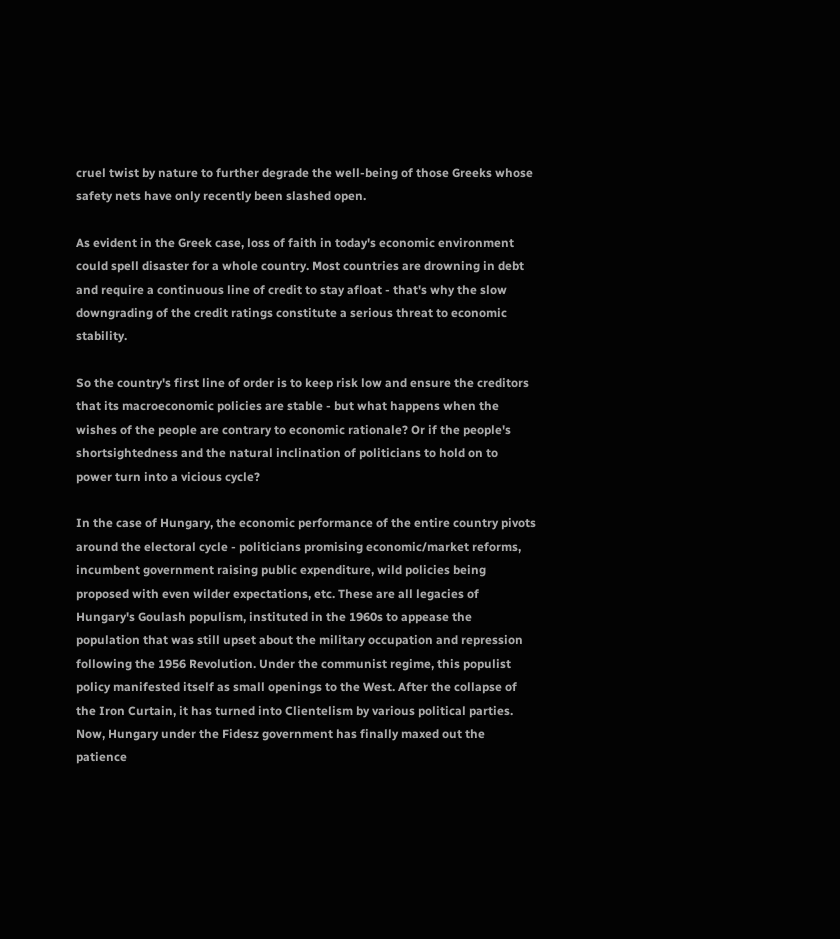cruel twist by nature to further degrade the well-being of those Greeks whose safety nets have only recently been slashed open.

As evident in the Greek case, loss of faith in today's economic environment could spell disaster for a whole country. Most countries are drowning in debt and require a continuous line of credit to stay afloat - that's why the slow downgrading of the credit ratings constitute a serious threat to economic stability.

So the country's first line of order is to keep risk low and ensure the creditors that its macroeconomic policies are stable - but what happens when the wishes of the people are contrary to economic rationale? Or if the people's shortsightedness and the natural inclination of politicians to hold on to power turn into a vicious cycle?

In the case of Hungary, the economic performance of the entire country pivots around the electoral cycle - politicians promising economic/market reforms, incumbent government raising public expenditure, wild policies being proposed with even wilder expectations, etc. These are all legacies of Hungary's Goulash populism, instituted in the 1960s to appease the population that was still upset about the military occupation and repression following the 1956 Revolution. Under the communist regime, this populist policy manifested itself as small openings to the West. After the collapse of the Iron Curtain, it has turned into Clientelism by various political parties. Now, Hungary under the Fidesz government has finally maxed out the patience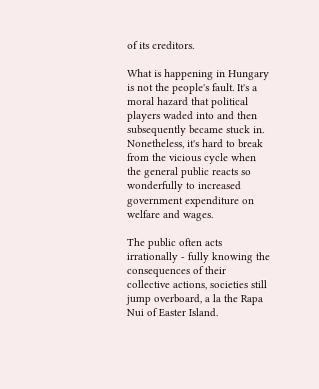of its creditors.

What is happening in Hungary is not the people's fault. It's a moral hazard that political players waded into and then subsequently became stuck in. Nonetheless, it's hard to break from the vicious cycle when the general public reacts so wonderfully to increased government expenditure on welfare and wages.

The public often acts irrationally - fully knowing the consequences of their collective actions, societies still jump overboard, a la the Rapa Nui of Easter Island.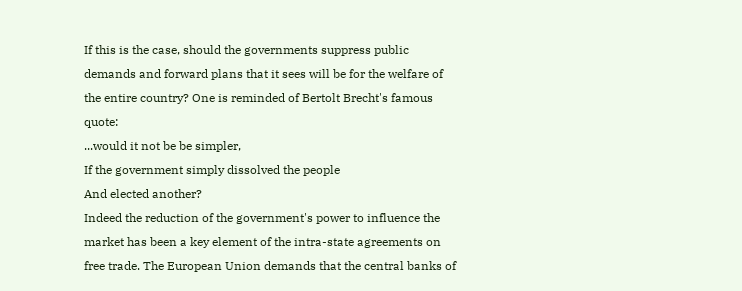If this is the case, should the governments suppress public demands and forward plans that it sees will be for the welfare of the entire country? One is reminded of Bertolt Brecht's famous quote:
...would it not be be simpler,
If the government simply dissolved the people
And elected another?
Indeed the reduction of the government's power to influence the market has been a key element of the intra-state agreements on free trade. The European Union demands that the central banks of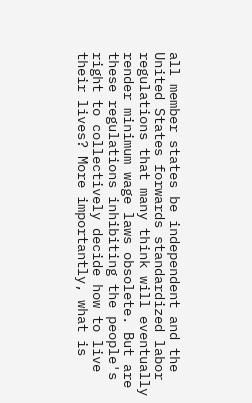all member states be independent and the United States forwards standardized labor regulations that many think will eventually render minimum wage laws obsolete. But are these regulations inhibiting the people's right to collectively decide how to live their lives? More importantly, what is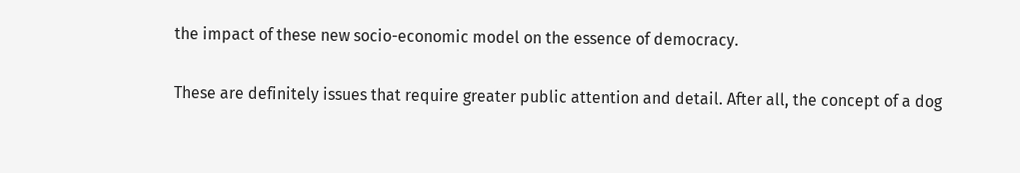the impact of these new socio-economic model on the essence of democracy.

These are definitely issues that require greater public attention and detail. After all, the concept of a dog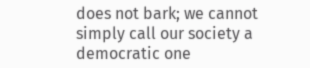does not bark; we cannot simply call our society a democratic one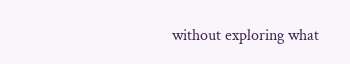without exploring what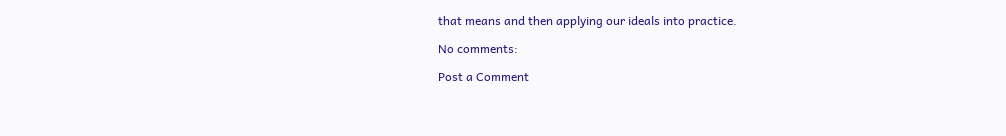that means and then applying our ideals into practice.

No comments:

Post a Comment